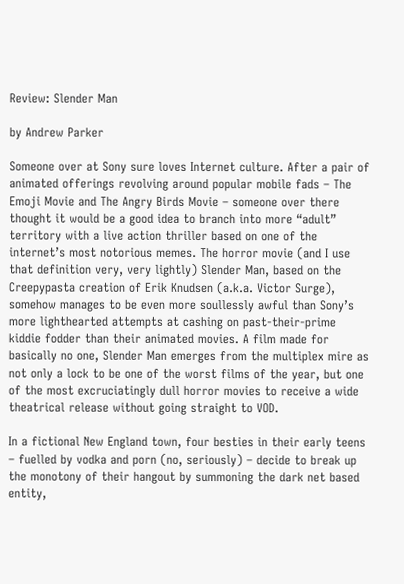Review: Slender Man

by Andrew Parker

Someone over at Sony sure loves Internet culture. After a pair of animated offerings revolving around popular mobile fads – The Emoji Movie and The Angry Birds Movie – someone over there thought it would be a good idea to branch into more “adult” territory with a live action thriller based on one of the internet’s most notorious memes. The horror movie (and I use that definition very, very lightly) Slender Man, based on the Creepypasta creation of Erik Knudsen (a.k.a. Victor Surge), somehow manages to be even more soullessly awful than Sony’s more lighthearted attempts at cashing on past-their-prime kiddie fodder than their animated movies. A film made for basically no one, Slender Man emerges from the multiplex mire as not only a lock to be one of the worst films of the year, but one of the most excruciatingly dull horror movies to receive a wide theatrical release without going straight to VOD.

In a fictional New England town, four besties in their early teens – fuelled by vodka and porn (no, seriously) – decide to break up the monotony of their hangout by summoning the dark net based entity,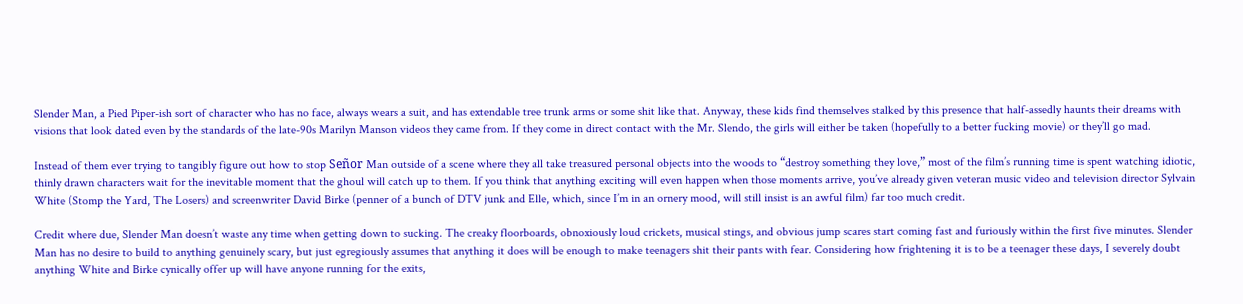Slender Man, a Pied Piper-ish sort of character who has no face, always wears a suit, and has extendable tree trunk arms or some shit like that. Anyway, these kids find themselves stalked by this presence that half-assedly haunts their dreams with visions that look dated even by the standards of the late-90s Marilyn Manson videos they came from. If they come in direct contact with the Mr. Slendo, the girls will either be taken (hopefully to a better fucking movie) or they’ll go mad.

Instead of them ever trying to tangibly figure out how to stop Señor Man outside of a scene where they all take treasured personal objects into the woods to “destroy something they love,” most of the film’s running time is spent watching idiotic, thinly drawn characters wait for the inevitable moment that the ghoul will catch up to them. If you think that anything exciting will even happen when those moments arrive, you’ve already given veteran music video and television director Sylvain White (Stomp the Yard, The Losers) and screenwriter David Birke (penner of a bunch of DTV junk and Elle, which, since I’m in an ornery mood, will still insist is an awful film) far too much credit.

Credit where due, Slender Man doesn’t waste any time when getting down to sucking. The creaky floorboards, obnoxiously loud crickets, musical stings, and obvious jump scares start coming fast and furiously within the first five minutes. Slender Man has no desire to build to anything genuinely scary, but just egregiously assumes that anything it does will be enough to make teenagers shit their pants with fear. Considering how frightening it is to be a teenager these days, I severely doubt anything White and Birke cynically offer up will have anyone running for the exits,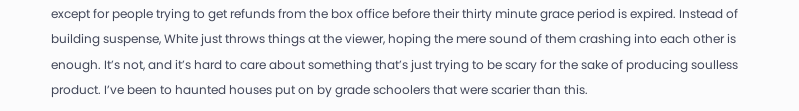except for people trying to get refunds from the box office before their thirty minute grace period is expired. Instead of building suspense, White just throws things at the viewer, hoping the mere sound of them crashing into each other is enough. It’s not, and it’s hard to care about something that’s just trying to be scary for the sake of producing soulless product. I’ve been to haunted houses put on by grade schoolers that were scarier than this.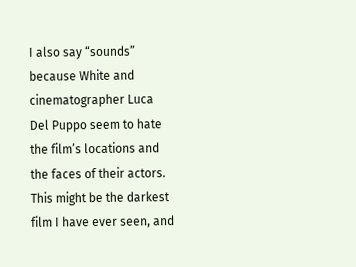I also say “sounds” because White and cinematographer Luca Del Puppo seem to hate the film’s locations and the faces of their actors. This might be the darkest film I have ever seen, and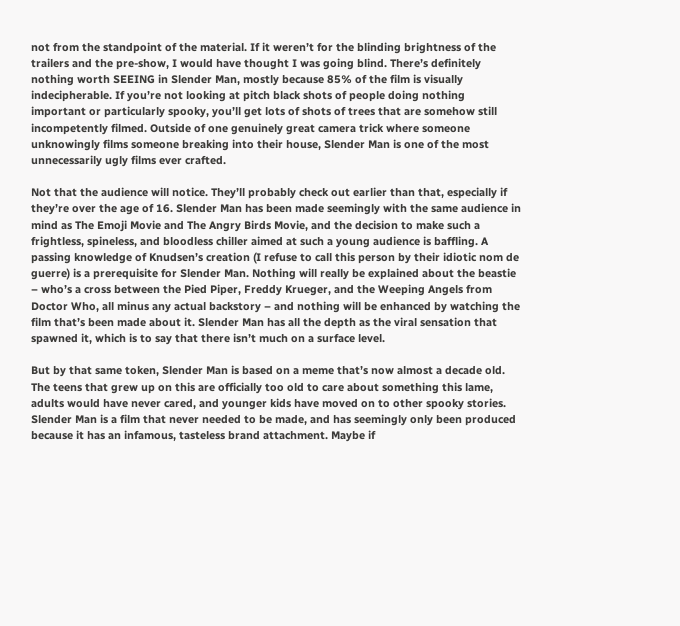not from the standpoint of the material. If it weren’t for the blinding brightness of the trailers and the pre-show, I would have thought I was going blind. There’s definitely nothing worth SEEING in Slender Man, mostly because 85% of the film is visually indecipherable. If you’re not looking at pitch black shots of people doing nothing important or particularly spooky, you’ll get lots of shots of trees that are somehow still incompetently filmed. Outside of one genuinely great camera trick where someone unknowingly films someone breaking into their house, Slender Man is one of the most unnecessarily ugly films ever crafted.

Not that the audience will notice. They’ll probably check out earlier than that, especially if they’re over the age of 16. Slender Man has been made seemingly with the same audience in mind as The Emoji Movie and The Angry Birds Movie, and the decision to make such a frightless, spineless, and bloodless chiller aimed at such a young audience is baffling. A passing knowledge of Knudsen’s creation (I refuse to call this person by their idiotic nom de guerre) is a prerequisite for Slender Man. Nothing will really be explained about the beastie – who’s a cross between the Pied Piper, Freddy Krueger, and the Weeping Angels from Doctor Who, all minus any actual backstory – and nothing will be enhanced by watching the film that’s been made about it. Slender Man has all the depth as the viral sensation that spawned it, which is to say that there isn’t much on a surface level.

But by that same token, Slender Man is based on a meme that’s now almost a decade old. The teens that grew up on this are officially too old to care about something this lame, adults would have never cared, and younger kids have moved on to other spooky stories. Slender Man is a film that never needed to be made, and has seemingly only been produced because it has an infamous, tasteless brand attachment. Maybe if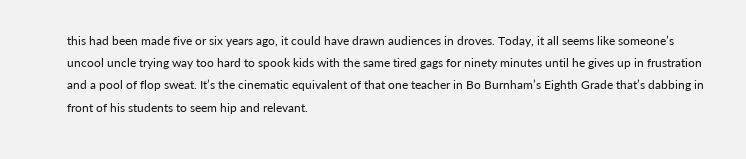this had been made five or six years ago, it could have drawn audiences in droves. Today, it all seems like someone’s uncool uncle trying way too hard to spook kids with the same tired gags for ninety minutes until he gives up in frustration and a pool of flop sweat. It’s the cinematic equivalent of that one teacher in Bo Burnham’s Eighth Grade that’s dabbing in front of his students to seem hip and relevant.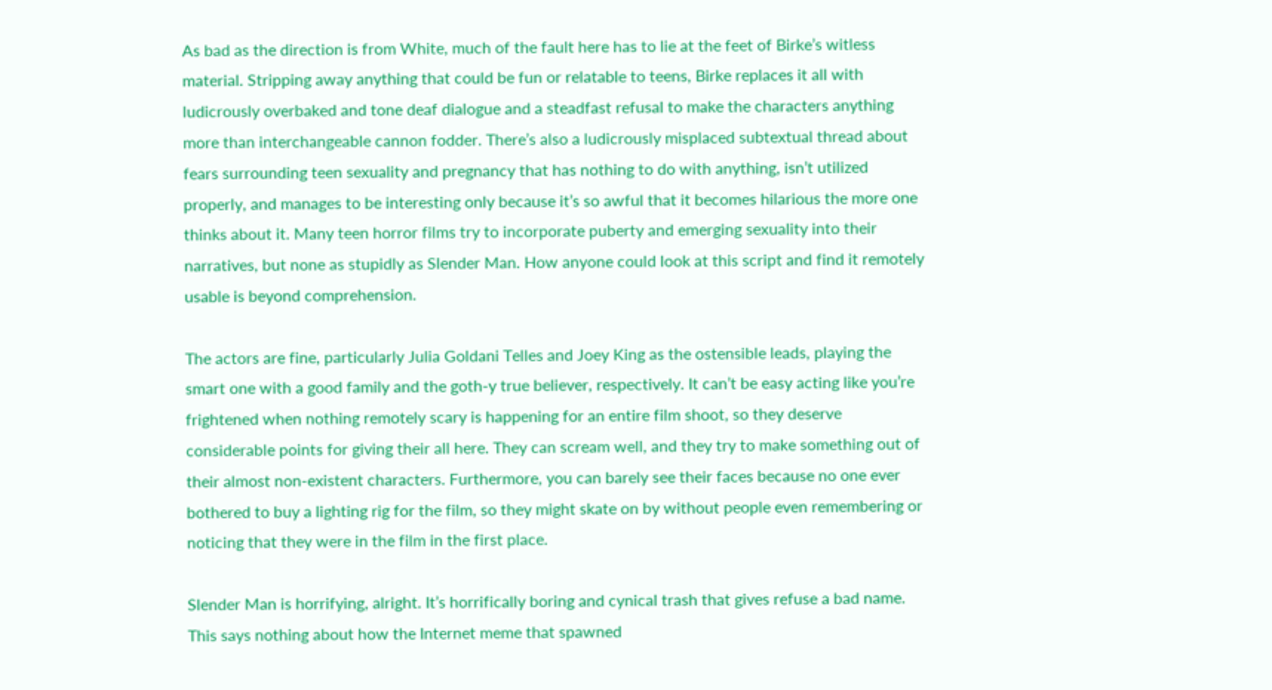As bad as the direction is from White, much of the fault here has to lie at the feet of Birke’s witless material. Stripping away anything that could be fun or relatable to teens, Birke replaces it all with ludicrously overbaked and tone deaf dialogue and a steadfast refusal to make the characters anything more than interchangeable cannon fodder. There’s also a ludicrously misplaced subtextual thread about fears surrounding teen sexuality and pregnancy that has nothing to do with anything, isn’t utilized properly, and manages to be interesting only because it’s so awful that it becomes hilarious the more one thinks about it. Many teen horror films try to incorporate puberty and emerging sexuality into their narratives, but none as stupidly as Slender Man. How anyone could look at this script and find it remotely usable is beyond comprehension.

The actors are fine, particularly Julia Goldani Telles and Joey King as the ostensible leads, playing the smart one with a good family and the goth-y true believer, respectively. It can’t be easy acting like you’re frightened when nothing remotely scary is happening for an entire film shoot, so they deserve considerable points for giving their all here. They can scream well, and they try to make something out of their almost non-existent characters. Furthermore, you can barely see their faces because no one ever bothered to buy a lighting rig for the film, so they might skate on by without people even remembering or noticing that they were in the film in the first place.

Slender Man is horrifying, alright. It’s horrifically boring and cynical trash that gives refuse a bad name. This says nothing about how the Internet meme that spawned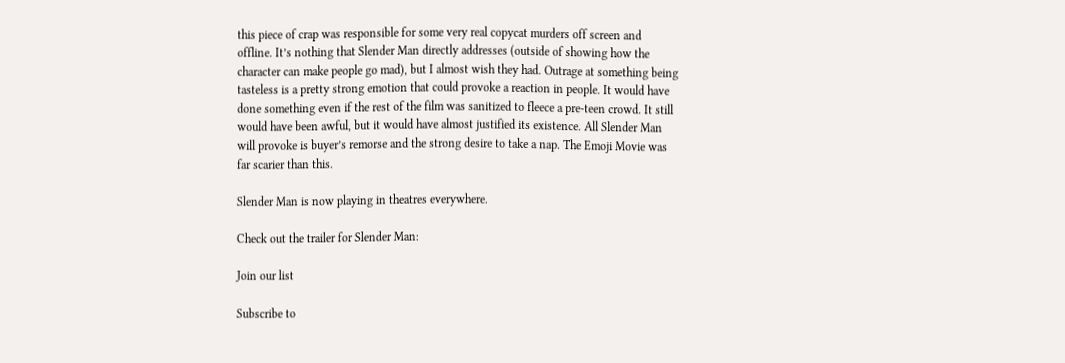this piece of crap was responsible for some very real copycat murders off screen and offline. It’s nothing that Slender Man directly addresses (outside of showing how the character can make people go mad), but I almost wish they had. Outrage at something being tasteless is a pretty strong emotion that could provoke a reaction in people. It would have done something even if the rest of the film was sanitized to fleece a pre-teen crowd. It still would have been awful, but it would have almost justified its existence. All Slender Man will provoke is buyer’s remorse and the strong desire to take a nap. The Emoji Movie was far scarier than this.

Slender Man is now playing in theatres everywhere.

Check out the trailer for Slender Man:

Join our list

Subscribe to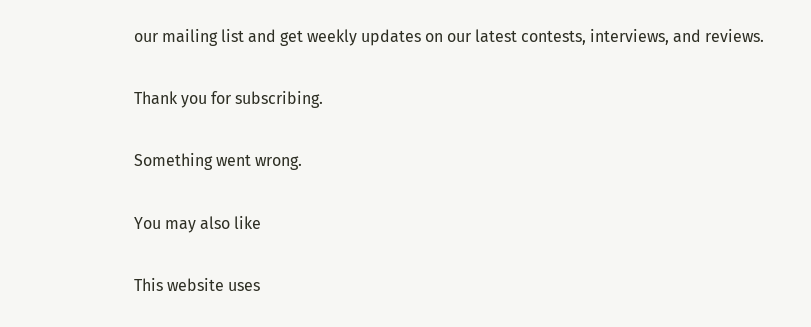our mailing list and get weekly updates on our latest contests, interviews, and reviews.

Thank you for subscribing.

Something went wrong.

You may also like

This website uses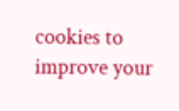cookies to improve your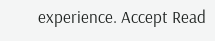experience. Accept Read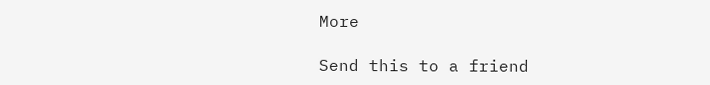More

Send this to a friend